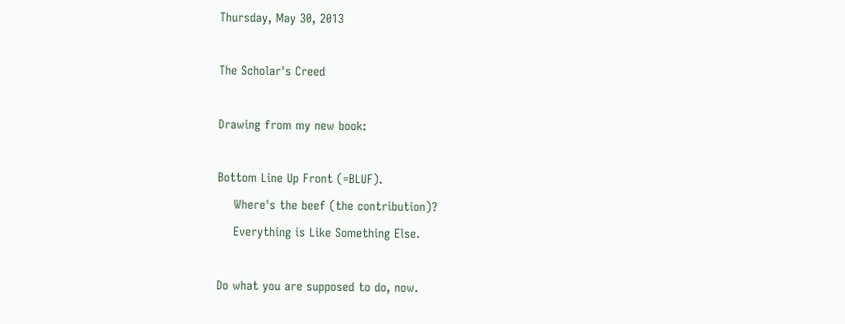Thursday, May 30, 2013

The Scholar's Creed

Drawing from my new book:

Bottom Line Up Front (=BLUF).
    Where's the beef (the contribution)?
    Everything is Like Something Else.

Do what you are supposed to do, now.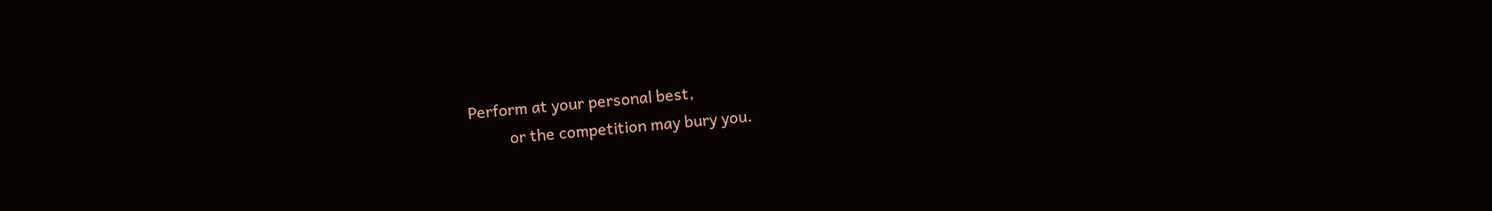Perform at your personal best,
          or the competition may bury you.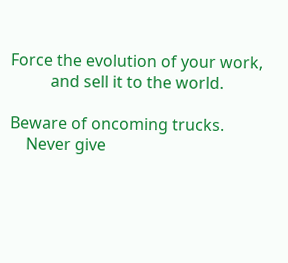Force the evolution of your work,
          and sell it to the world.

Beware of oncoming trucks.
    Never give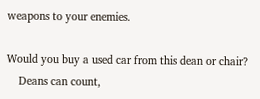weapons to your enemies.

Would you buy a used car from this dean or chair?
    Deans can count,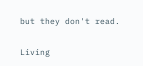but they don't read.

Living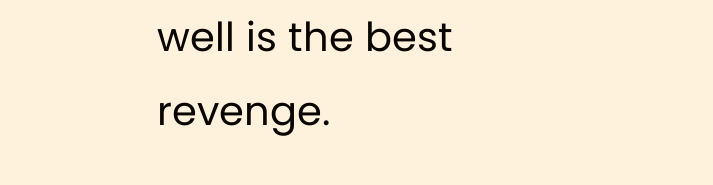well is the best revenge.